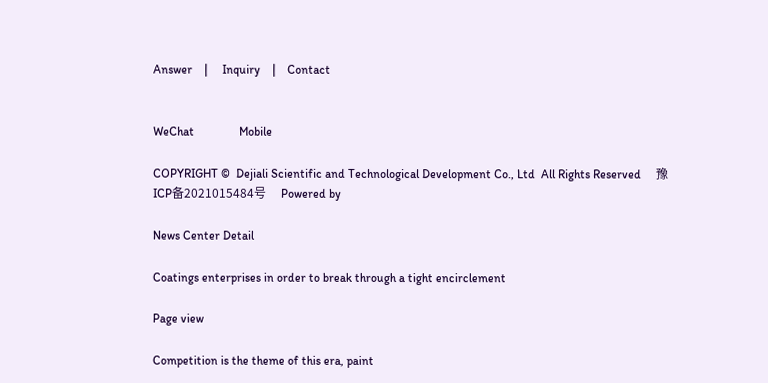Answer    |     Inquiry    |    Contact


WeChat               Mobile

COPYRIGHT ©  Dejiali Scientific and Technological Development Co., Ltd  All Rights Reserved     豫ICP备2021015484号     Powered by

News Center Detail

Coatings enterprises in order to break through a tight encirclement

Page view

Competition is the theme of this era, paint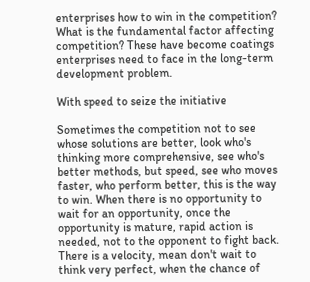enterprises how to win in the competition? What is the fundamental factor affecting competition? These have become coatings enterprises need to face in the long-term development problem.

With speed to seize the initiative

Sometimes the competition not to see whose solutions are better, look who's thinking more comprehensive, see who's better methods, but speed, see who moves faster, who perform better, this is the way to win. When there is no opportunity to wait for an opportunity, once the opportunity is mature, rapid action is needed, not to the opponent to fight back. There is a velocity, mean don't wait to think very perfect, when the chance of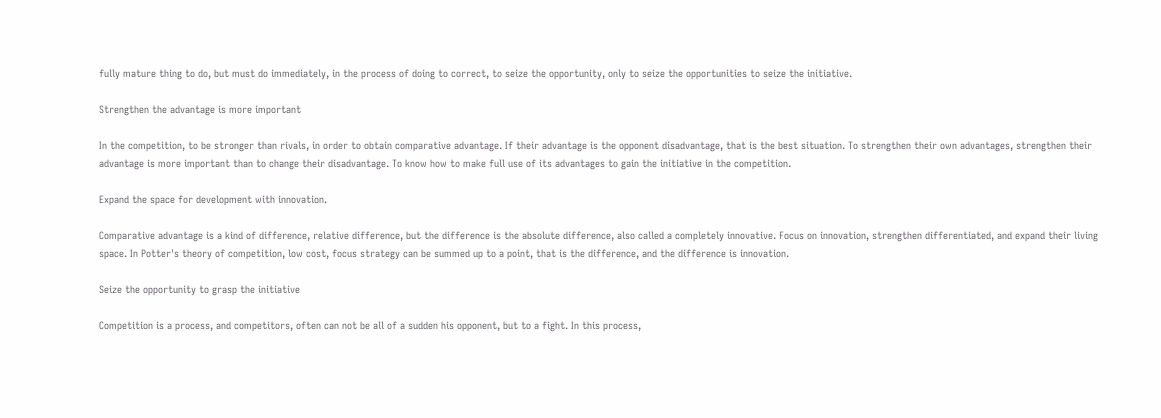fully mature thing to do, but must do immediately, in the process of doing to correct, to seize the opportunity, only to seize the opportunities to seize the initiative.

Strengthen the advantage is more important

In the competition, to be stronger than rivals, in order to obtain comparative advantage. If their advantage is the opponent disadvantage, that is the best situation. To strengthen their own advantages, strengthen their advantage is more important than to change their disadvantage. To know how to make full use of its advantages to gain the initiative in the competition.

Expand the space for development with innovation.

Comparative advantage is a kind of difference, relative difference, but the difference is the absolute difference, also called a completely innovative. Focus on innovation, strengthen differentiated, and expand their living space. In Potter's theory of competition, low cost, focus strategy can be summed up to a point, that is the difference, and the difference is innovation.

Seize the opportunity to grasp the initiative

Competition is a process, and competitors, often can not be all of a sudden his opponent, but to a fight. In this process,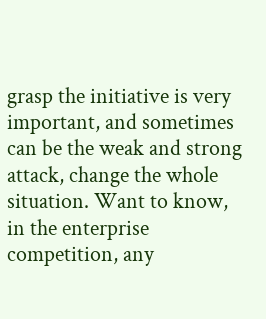grasp the initiative is very important, and sometimes can be the weak and strong attack, change the whole situation. Want to know, in the enterprise competition, any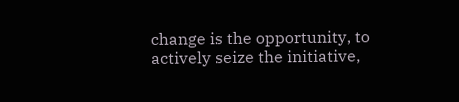change is the opportunity, to actively seize the initiative,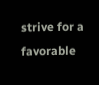strive for a favorable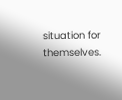situation for themselves.